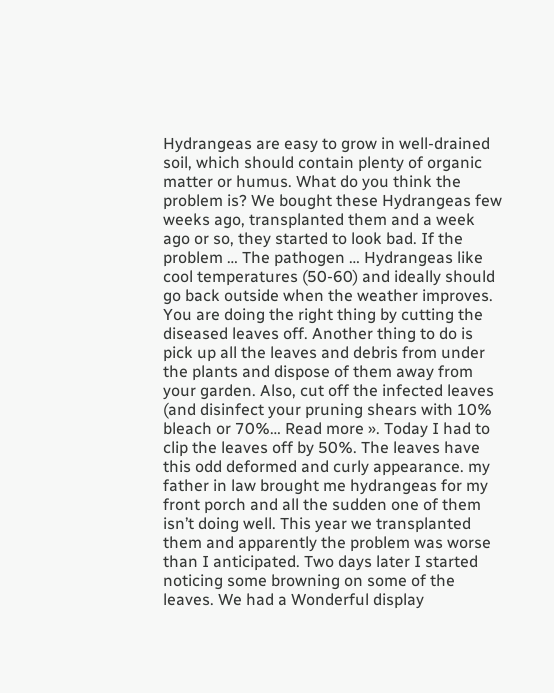Hydrangeas are easy to grow in well-drained soil, which should contain plenty of organic matter or humus. What do you think the problem is? We bought these Hydrangeas few weeks ago, transplanted them and a week ago or so, they started to look bad. If the problem … The pathogen … Hydrangeas like cool temperatures (50-60) and ideally should go back outside when the weather improves. You are doing the right thing by cutting the diseased leaves off. Another thing to do is pick up all the leaves and debris from under the plants and dispose of them away from your garden. Also, cut off the infected leaves (and disinfect your pruning shears with 10% bleach or 70%… Read more ». Today I had to clip the leaves off by 50%. The leaves have this odd deformed and curly appearance. my father in law brought me hydrangeas for my front porch and all the sudden one of them isn’t doing well. This year we transplanted them and apparently the problem was worse than I anticipated. Two days later I started noticing some browning on some of the leaves. We had a Wonderful display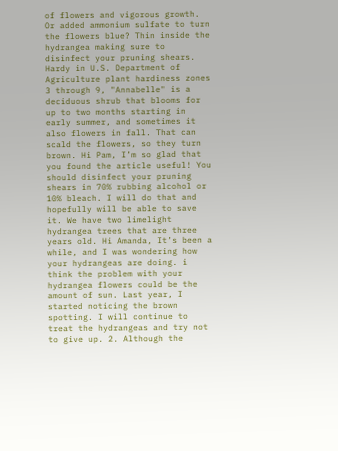of flowers and vigorous growth. Or added ammonium sulfate to turn the flowers blue? Thin inside the hydrangea making sure to disinfect your pruning shears. Hardy in U.S. Department of Agriculture plant hardiness zones 3 through 9, "Annabelle" is a deciduous shrub that blooms for up to two months starting in early summer, and sometimes it also flowers in fall. That can scald the flowers, so they turn brown. Hi Pam, I’m so glad that you found the article useful! You should disinfect your pruning shears in 70% rubbing alcohol or 10% bleach. I will do that and hopefully will be able to save it. We have two limelight hydrangea trees that are three years old. Hi Amanda, It’s been a while, and I was wondering how your hydrangeas are doing. i think the problem with your hydrangea flowers could be the amount of sun. Last year, I started noticing the brown spotting. I will continue to treat the hydrangeas and try not to give up. 2. Although the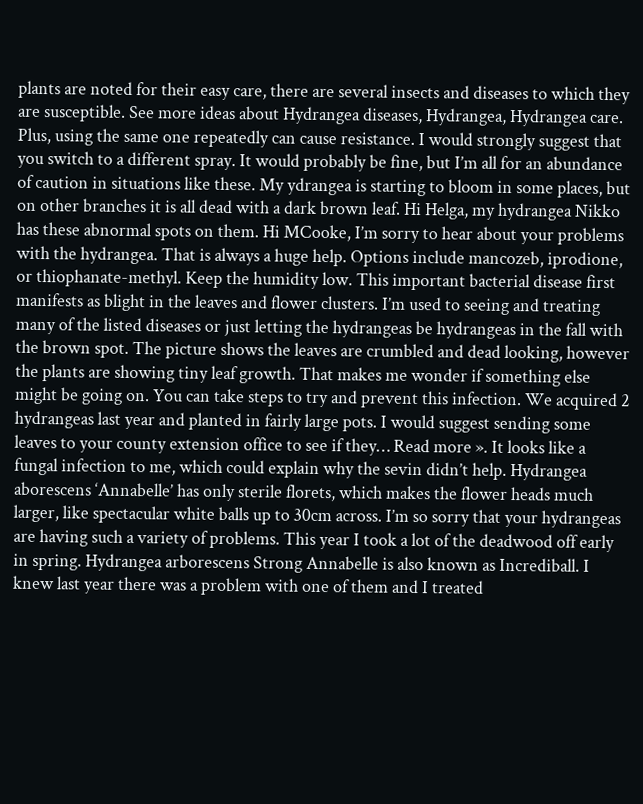plants are noted for their easy care, there are several insects and diseases to which they are susceptible. See more ideas about Hydrangea diseases, Hydrangea, Hydrangea care. Plus, using the same one repeatedly can cause resistance. I would strongly suggest that you switch to a different spray. It would probably be fine, but I’m all for an abundance of caution in situations like these. My ydrangea is starting to bloom in some places, but on other branches it is all dead with a dark brown leaf. Hi Helga, my hydrangea Nikko has these abnormal spots on them. Hi MCooke, I’m sorry to hear about your problems with the hydrangea. That is always a huge help. Options include mancozeb, iprodione, or thiophanate-methyl. Keep the humidity low. This important bacterial disease first manifests as blight in the leaves and flower clusters. I’m used to seeing and treating many of the listed diseases or just letting the hydrangeas be hydrangeas in the fall with the brown spot. The picture shows the leaves are crumbled and dead looking, however the plants are showing tiny leaf growth. That makes me wonder if something else might be going on. You can take steps to try and prevent this infection. We acquired 2 hydrangeas last year and planted in fairly large pots. I would suggest sending some leaves to your county extension office to see if they… Read more ». It looks like a fungal infection to me, which could explain why the sevin didn’t help. Hydrangea aborescens ‘Annabelle’ has only sterile florets, which makes the flower heads much larger, like spectacular white balls up to 30cm across. I’m so sorry that your hydrangeas are having such a variety of problems. This year I took a lot of the deadwood off early in spring. Hydrangea arborescens Strong Annabelle is also known as Incrediball. I knew last year there was a problem with one of them and I treated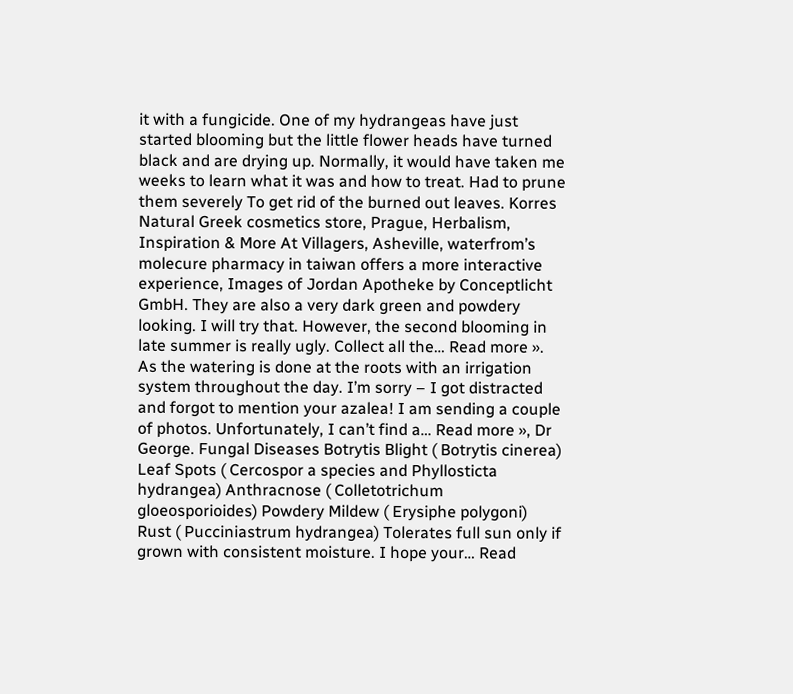it with a fungicide. One of my hydrangeas have just started blooming but the little flower heads have turned black and are drying up. Normally, it would have taken me weeks to learn what it was and how to treat. Had to prune them severely To get rid of the burned out leaves. Korres Natural Greek cosmetics store, Prague, Herbalism, Inspiration & More At Villagers, Asheville, waterfrom’s molecure pharmacy in taiwan offers a more interactive experience, Images of Jordan Apotheke by Conceptlicht GmbH. They are also a very dark green and powdery looking. I will try that. However, the second blooming in late summer is really ugly. Collect all the… Read more ». As the watering is done at the roots with an irrigation system throughout the day. I’m sorry – I got distracted and forgot to mention your azalea! I am sending a couple of photos. Unfortunately, I can’t find a… Read more », Dr George. Fungal Diseases Botrytis Blight ( Botrytis cinerea) Leaf Spots ( Cercospor a species and Phyllosticta hydrangea) Anthracnose ( Colletotrichum gloeosporioides) Powdery Mildew ( Erysiphe polygoni) Rust ( Pucciniastrum hydrangea) Tolerates full sun only if grown with consistent moisture. I hope your… Read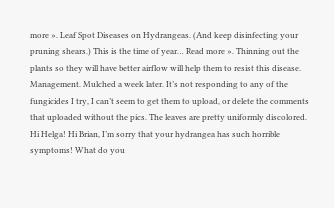more ». Leaf Spot Diseases on Hydrangeas. (And keep disinfecting your pruning shears.) This is the time of year… Read more ». Thinning out the plants so they will have better airflow will help them to resist this disease. Management. Mulched a week later. It’s not responding to any of the fungicides I try, I can’t seem to get them to upload, or delete the comments that uploaded without the pics. The leaves are pretty uniformly discolored. Hi Helga! Hi Brian, I’m sorry that your hydrangea has such horrible symptoms! What do you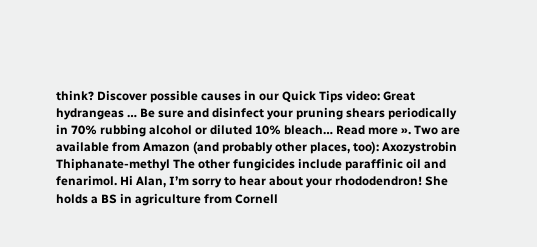think? Discover possible causes in our Quick Tips video: Great hydrangeas … Be sure and disinfect your pruning shears periodically in 70% rubbing alcohol or diluted 10% bleach… Read more ». Two are available from Amazon (and probably other places, too): Axozystrobin Thiphanate-methyl The other fungicides include paraffinic oil and fenarimol. Hi Alan, I’m sorry to hear about your rhododendron! She holds a BS in agriculture from Cornell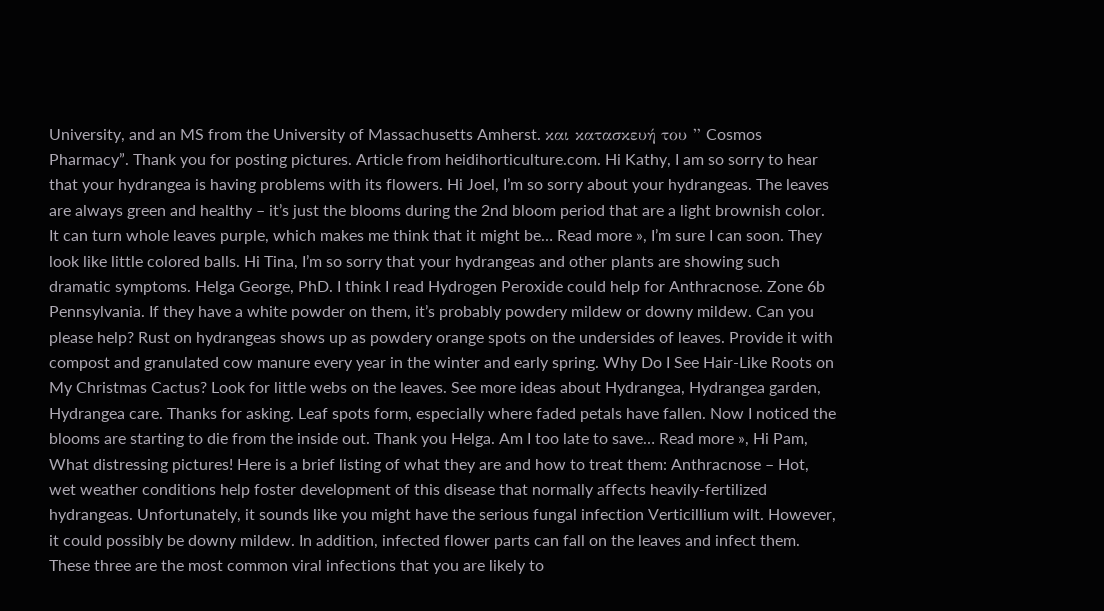University, and an MS from the University of Massachusetts Amherst. και κατασκευή του ” Cosmos Pharmacy”. Thank you for posting pictures. Article from heidihorticulture.com. Hi Kathy, I am so sorry to hear that your hydrangea is having problems with its flowers. Hi Joel, I’m so sorry about your hydrangeas. The leaves are always green and healthy – it’s just the blooms during the 2nd bloom period that are a light brownish color. It can turn whole leaves purple, which makes me think that it might be… Read more », I’m sure I can soon. They look like little colored balls. Hi Tina, I’m so sorry that your hydrangeas and other plants are showing such dramatic symptoms. Helga George, PhD. I think I read Hydrogen Peroxide could help for Anthracnose. Zone 6b Pennsylvania. If they have a white powder on them, it’s probably powdery mildew or downy mildew. Can you please help? Rust on hydrangeas shows up as powdery orange spots on the undersides of leaves. Provide it with compost and granulated cow manure every year in the winter and early spring. Why Do I See Hair-Like Roots on My Christmas Cactus? Look for little webs on the leaves. See more ideas about Hydrangea, Hydrangea garden, Hydrangea care. Thanks for asking. Leaf spots form, especially where faded petals have fallen. Now I noticed the blooms are starting to die from the inside out. Thank you Helga. Am I too late to save… Read more », Hi Pam, What distressing pictures! Here is a brief listing of what they are and how to treat them: Anthracnose – Hot, wet weather conditions help foster development of this disease that normally affects heavily-fertilized hydrangeas. Unfortunately, it sounds like you might have the serious fungal infection Verticillium wilt. However, it could possibly be downy mildew. In addition, infected flower parts can fall on the leaves and infect them. These three are the most common viral infections that you are likely to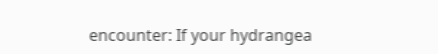encounter: If your hydrangea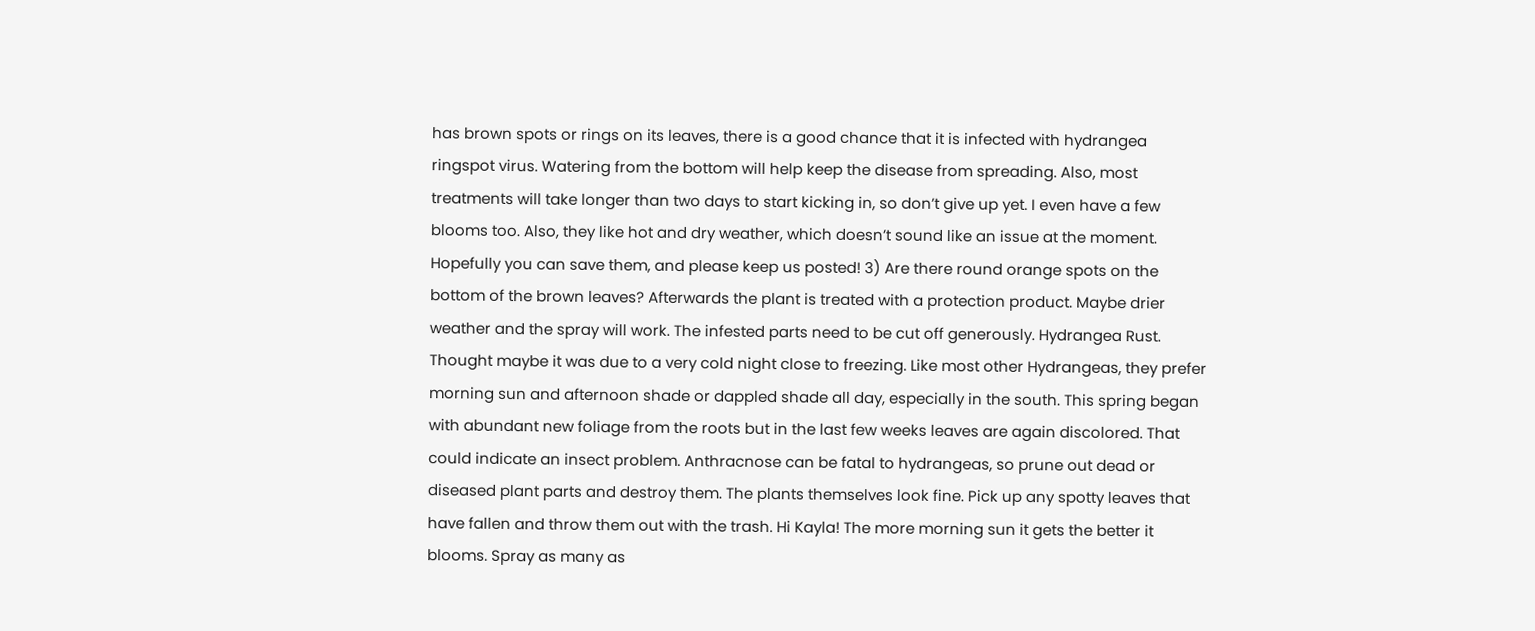has brown spots or rings on its leaves, there is a good chance that it is infected with hydrangea ringspot virus. Watering from the bottom will help keep the disease from spreading. Also, most treatments will take longer than two days to start kicking in, so don’t give up yet. I even have a few blooms too. Also, they like hot and dry weather, which doesn’t sound like an issue at the moment. Hopefully you can save them, and please keep us posted! 3) Are there round orange spots on the bottom of the brown leaves? Afterwards the plant is treated with a protection product. Maybe drier weather and the spray will work. The infested parts need to be cut off generously. Hydrangea Rust. Thought maybe it was due to a very cold night close to freezing. Like most other Hydrangeas, they prefer morning sun and afternoon shade or dappled shade all day, especially in the south. This spring began with abundant new foliage from the roots but in the last few weeks leaves are again discolored. That could indicate an insect problem. Anthracnose can be fatal to hydrangeas, so prune out dead or diseased plant parts and destroy them. The plants themselves look fine. Pick up any spotty leaves that have fallen and throw them out with the trash. Hi Kayla! The more morning sun it gets the better it blooms. Spray as many as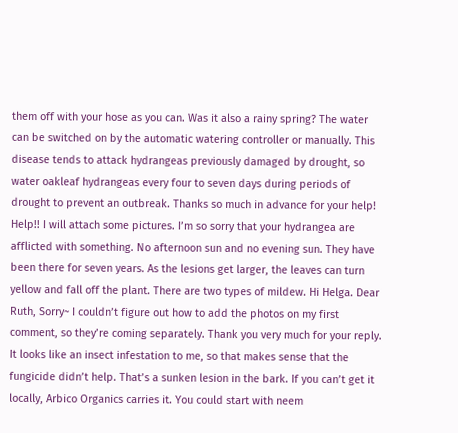them off with your hose as you can. Was it also a rainy spring? The water can be switched on by the automatic watering controller or manually. This disease tends to attack hydrangeas previously damaged by drought, so water oakleaf hydrangeas every four to seven days during periods of drought to prevent an outbreak. Thanks so much in advance for your help! Help!! I will attach some pictures. I’m so sorry that your hydrangea are afflicted with something. No afternoon sun and no evening sun. They have been there for seven years. As the lesions get larger, the leaves can turn yellow and fall off the plant. There are two types of mildew. Hi Helga. Dear Ruth, Sorry~ I couldn’t figure out how to add the photos on my first comment, so they’re coming separately. Thank you very much for your reply. It looks like an insect infestation to me, so that makes sense that the fungicide didn’t help. That’s a sunken lesion in the bark. If you can’t get it locally, Arbico Organics carries it. You could start with neem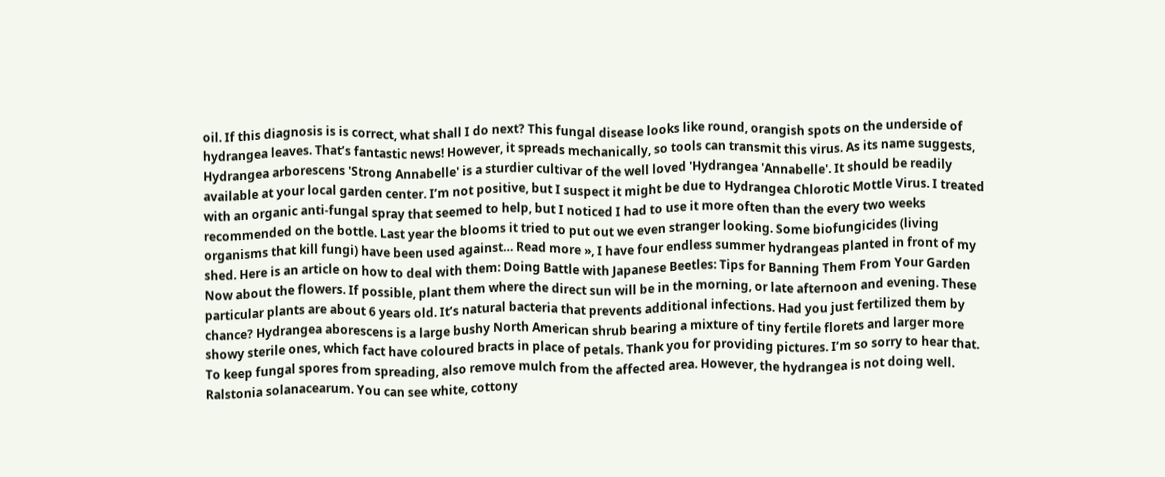oil. If this diagnosis is is correct, what shall I do next? This fungal disease looks like round, orangish spots on the underside of hydrangea leaves. That’s fantastic news! However, it spreads mechanically, so tools can transmit this virus. As its name suggests, Hydrangea arborescens 'Strong Annabelle' is a sturdier cultivar of the well loved 'Hydrangea 'Annabelle'. It should be readily available at your local garden center. I’m not positive, but I suspect it might be due to Hydrangea Chlorotic Mottle Virus. I treated with an organic anti-fungal spray that seemed to help, but I noticed I had to use it more often than the every two weeks recommended on the bottle. Last year the blooms it tried to put out we even stranger looking. Some biofungicides (living organisms that kill fungi) have been used against… Read more », I have four endless summer hydrangeas planted in front of my shed. Here is an article on how to deal with them: Doing Battle with Japanese Beetles: Tips for Banning Them From Your Garden Now about the flowers. If possible, plant them where the direct sun will be in the morning, or late afternoon and evening. These particular plants are about 6 years old. It’s natural bacteria that prevents additional infections. Had you just fertilized them by chance? Hydrangea aborescens is a large bushy North American shrub bearing a mixture of tiny fertile florets and larger more showy sterile ones, which fact have coloured bracts in place of petals. Thank you for providing pictures. I’m so sorry to hear that. To keep fungal spores from spreading, also remove mulch from the affected area. However, the hydrangea is not doing well. Ralstonia solanacearum. You can see white, cottony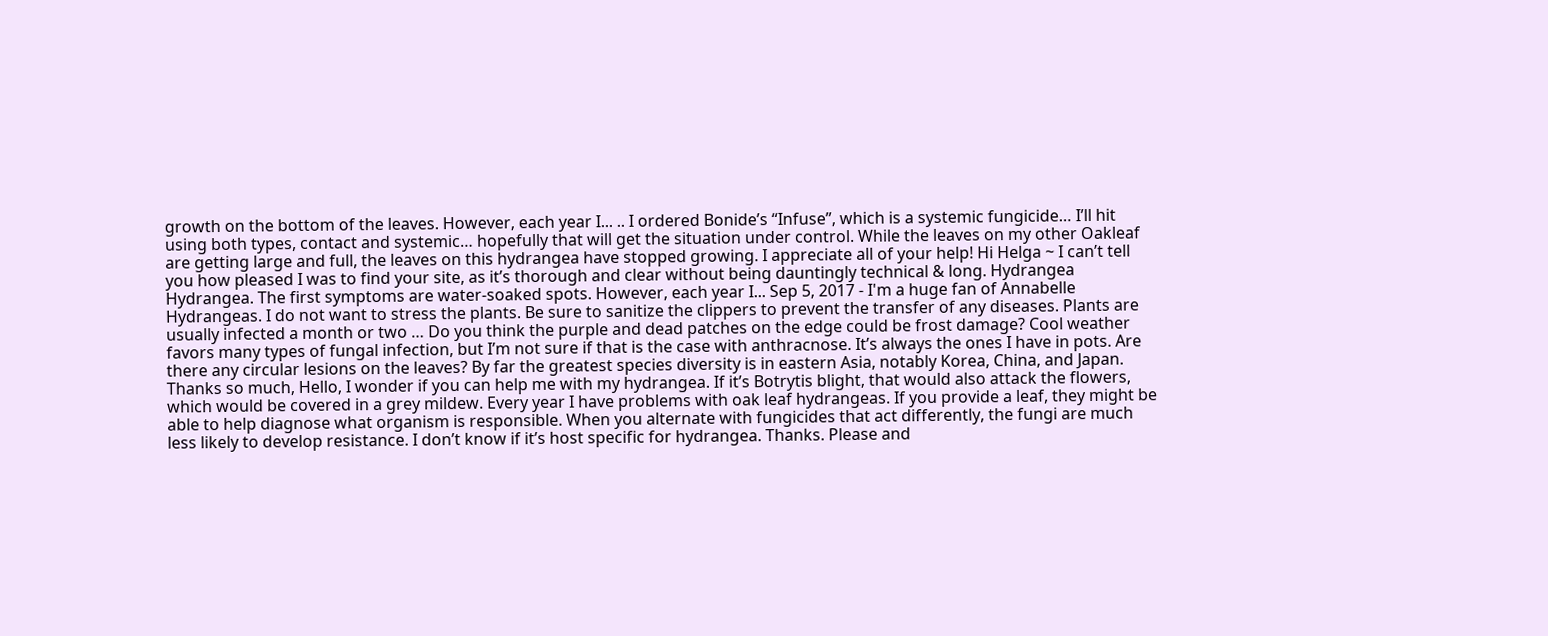growth on the bottom of the leaves. However, each year I... .. I ordered Bonide’s “Infuse”, which is a systemic fungicide… I’ll hit using both types, contact and systemic… hopefully that will get the situation under control. While the leaves on my other Oakleaf are getting large and full, the leaves on this hydrangea have stopped growing. I appreciate all of your help! Hi Helga ~ I can’t tell you how pleased I was to find your site, as it’s thorough and clear without being dauntingly technical & long. Hydrangea Hydrangea. The first symptoms are water-soaked spots. However, each year I... Sep 5, 2017 - I'm a huge fan of Annabelle Hydrangeas. I do not want to stress the plants. Be sure to sanitize the clippers to prevent the transfer of any diseases. Plants are usually infected a month or two … Do you think the purple and dead patches on the edge could be frost damage? Cool weather favors many types of fungal infection, but I’m not sure if that is the case with anthracnose. It’s always the ones I have in pots. Are there any circular lesions on the leaves? By far the greatest species diversity is in eastern Asia, notably Korea, China, and Japan. Thanks so much, Hello, I wonder if you can help me with my hydrangea. If it’s Botrytis blight, that would also attack the flowers, which would be covered in a grey mildew. Every year I have problems with oak leaf hydrangeas. If you provide a leaf, they might be able to help diagnose what organism is responsible. When you alternate with fungicides that act differently, the fungi are much less likely to develop resistance. I don’t know if it’s host specific for hydrangea. Thanks. Please and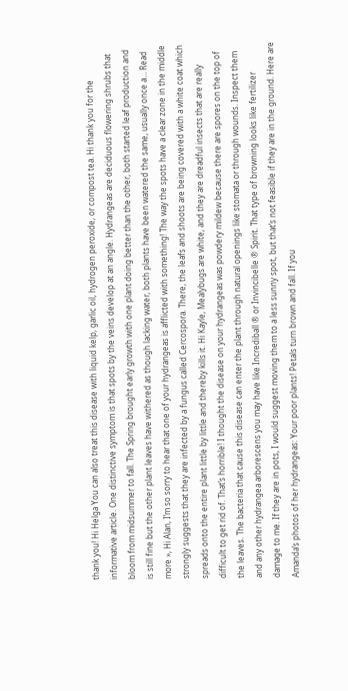thank you! Hi Helga You can also treat this disease with liquid kelp, garlic oil, hydrogen peroxide, or compost tea. Hi thank you for the informative article. One distinctive symptom is that spots by the veins develop at an angle. Hydrangeas are deciduous flowering shrubs that bloom from midsummer to fall. The Spring brought early growth with one plant doing better than the other, both started leaf production and is still fine but the other plant leaves have withered as though lacking water, both plants have been watered the same, usually once a… Read more », Hi Alan, I’m so sorry to hear that one of your hydrangeas is afflicted with something! The way the spots have a clear zone in the middle strongly suggests that they are infected by a fungus called Cercospora. There, the leafs and shoots are being covered with a white coat which spreads onto the entire plant little by little and thereby kills it. Hi Kayle, Mealybugs are white, and they are dreadful insects that are really difficult to get rid of. That’s horrible! I thought the disease on your hydrangeas was powdery mildew because there are spores on the top of the leaves. The bacteria that cause this disease can enter the plant through natural openings like stomata or through wounds. Inspect them and any other hydrangea arborescens you may have like Incrediball ® or Invincibelle ® Spirit. That type of browning looks like fertilizer damage to me. If they are in pots, I would suggest moving them to a less sunny spot, but that’s not feasible if they are in the ground. Here are Amanda’s photos of her hydrangeas: Your poor plants! Petals turn brown and fall. If you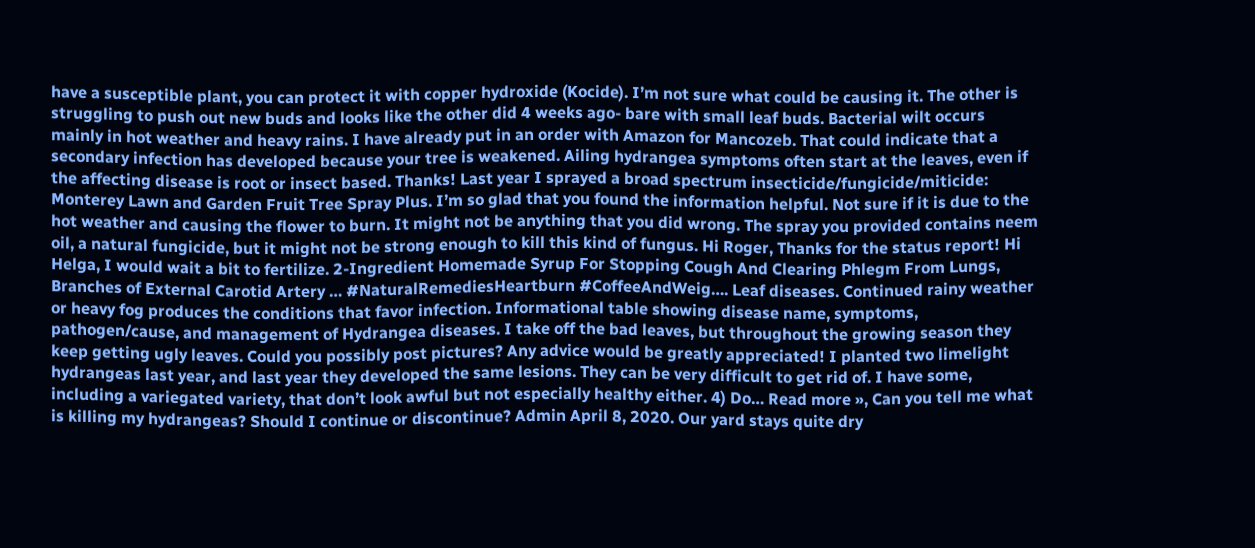have a susceptible plant, you can protect it with copper hydroxide (Kocide). I’m not sure what could be causing it. The other is struggling to push out new buds and looks like the other did 4 weeks ago- bare with small leaf buds. Bacterial wilt occurs mainly in hot weather and heavy rains. I have already put in an order with Amazon for Mancozeb. That could indicate that a secondary infection has developed because your tree is weakened. Ailing hydrangea symptoms often start at the leaves, even if the affecting disease is root or insect based. Thanks! Last year I sprayed a broad spectrum insecticide/fungicide/miticide: Monterey Lawn and Garden Fruit Tree Spray Plus. I’m so glad that you found the information helpful. Not sure if it is due to the hot weather and causing the flower to burn. It might not be anything that you did wrong. The spray you provided contains neem oil, a natural fungicide, but it might not be strong enough to kill this kind of fungus. Hi Roger, Thanks for the status report! Hi Helga, I would wait a bit to fertilize. 2-Ingredient Homemade Syrup For Stopping Cough And Clearing Phlegm From Lungs, Branches of External Carotid Artery … #NaturalRemediesHeartburn #CoffeeAndWeig…. Leaf diseases. Continued rainy weather or heavy fog produces the conditions that favor infection. Informational table showing disease name, symptoms, pathogen/cause, and management of Hydrangea diseases. I take off the bad leaves, but throughout the growing season they keep getting ugly leaves. Could you possibly post pictures? Any advice would be greatly appreciated! I planted two limelight hydrangeas last year, and last year they developed the same lesions. They can be very difficult to get rid of. I have some, including a variegated variety, that don’t look awful but not especially healthy either. 4) Do… Read more », Can you tell me what is killing my hydrangeas? Should I continue or discontinue? Admin April 8, 2020. Our yard stays quite dry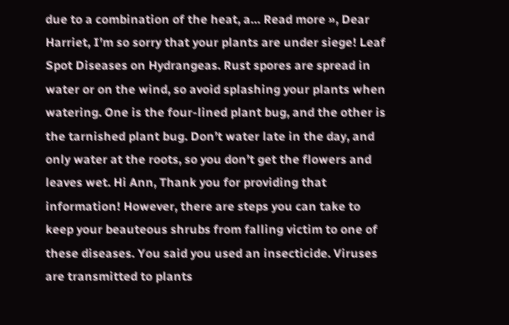due to a combination of the heat, a… Read more », Dear Harriet, I’m so sorry that your plants are under siege! Leaf Spot Diseases on Hydrangeas. Rust spores are spread in water or on the wind, so avoid splashing your plants when watering. One is the four-lined plant bug, and the other is the tarnished plant bug. Don’t water late in the day, and only water at the roots, so you don’t get the flowers and leaves wet. Hi Ann, Thank you for providing that information! However, there are steps you can take to keep your beauteous shrubs from falling victim to one of these diseases. You said you used an insecticide. Viruses are transmitted to plants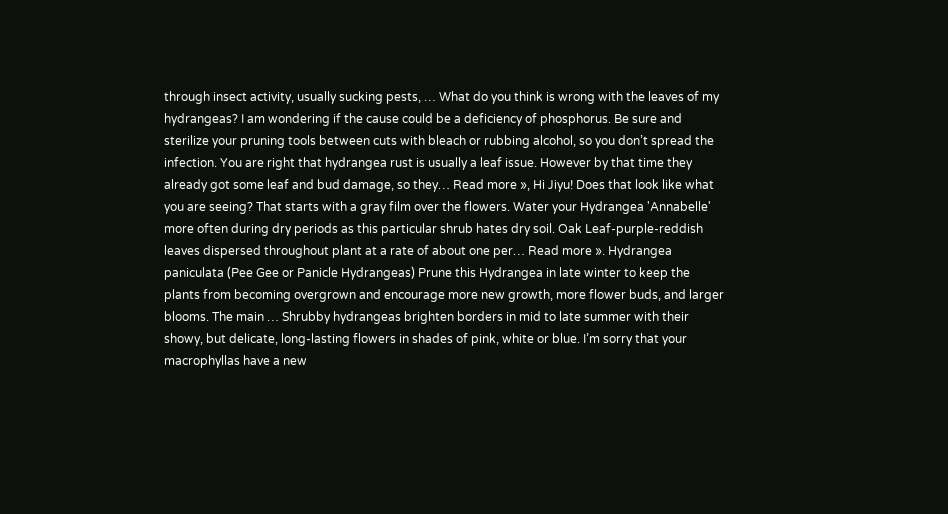through insect activity, usually sucking pests, … What do you think is wrong with the leaves of my hydrangeas? I am wondering if the cause could be a deficiency of phosphorus. Be sure and sterilize your pruning tools between cuts with bleach or rubbing alcohol, so you don’t spread the infection. You are right that hydrangea rust is usually a leaf issue. However by that time they already got some leaf and bud damage, so they… Read more », Hi Jiyu! Does that look like what you are seeing? That starts with a gray film over the flowers. Water your Hydrangea 'Annabelle' more often during dry periods as this particular shrub hates dry soil. Oak Leaf-purple-reddish leaves dispersed throughout plant at a rate of about one per… Read more ». Hydrangea paniculata (Pee Gee or Panicle Hydrangeas) Prune this Hydrangea in late winter to keep the plants from becoming overgrown and encourage more new growth, more flower buds, and larger blooms. The main … Shrubby hydrangeas brighten borders in mid to late summer with their showy, but delicate, long-lasting flowers in shades of pink, white or blue. I’m sorry that your macrophyllas have a new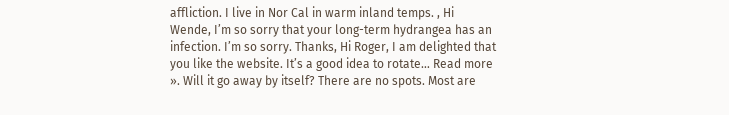affliction. I live in Nor Cal in warm inland temps. , Hi Wende, I’m so sorry that your long-term hydrangea has an infection. I’m so sorry. Thanks, Hi Roger, I am delighted that you like the website. It’s a good idea to rotate… Read more ». Will it go away by itself? There are no spots. Most are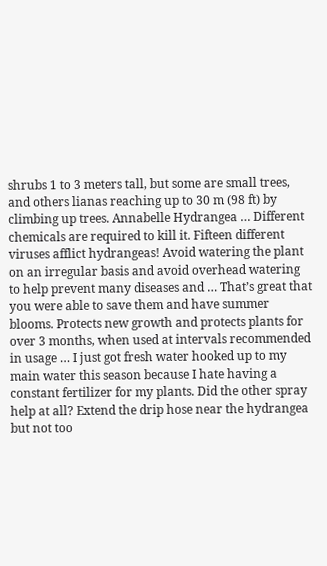shrubs 1 to 3 meters tall, but some are small trees, and others lianas reaching up to 30 m (98 ft) by climbing up trees. Annabelle Hydrangea … Different chemicals are required to kill it. Fifteen different viruses afflict hydrangeas! Avoid watering the plant on an irregular basis and avoid overhead watering to help prevent many diseases and … That’s great that you were able to save them and have summer blooms. Protects new growth and protects plants for over 3 months, when used at intervals recommended in usage … I just got fresh water hooked up to my main water this season because I hate having a constant fertilizer for my plants. Did the other spray help at all? Extend the drip hose near the hydrangea but not too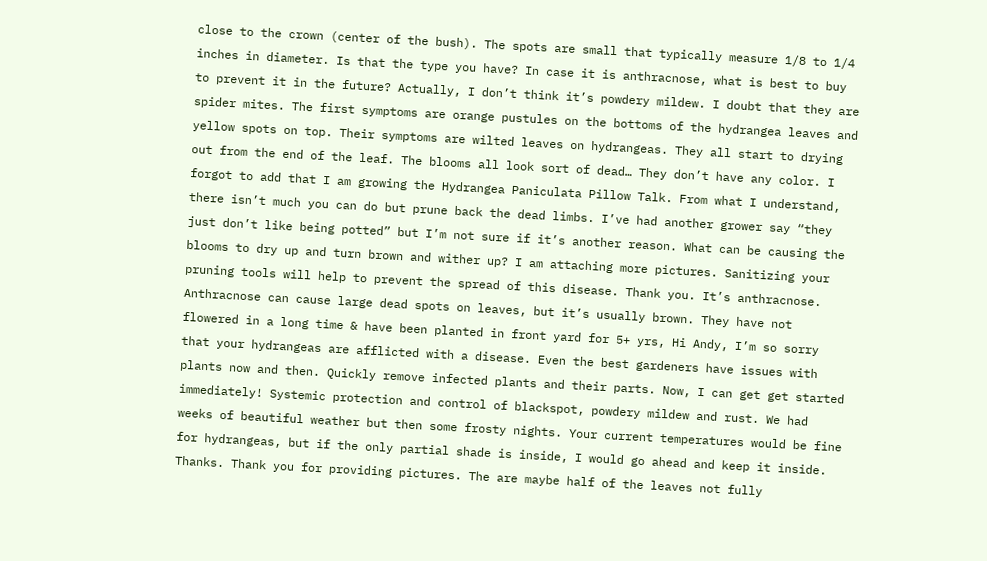close to the crown (center of the bush). The spots are small that typically measure 1/8 to 1/4 inches in diameter. Is that the type you have? In case it is anthracnose, what is best to buy to prevent it in the future? Actually, I don’t think it’s powdery mildew. I doubt that they are spider mites. The first symptoms are orange pustules on the bottoms of the hydrangea leaves and yellow spots on top. Their symptoms are wilted leaves on hydrangeas. They all start to drying out from the end of the leaf. The blooms all look sort of dead… They don’t have any color. I forgot to add that I am growing the Hydrangea Paniculata Pillow Talk. From what I understand, there isn’t much you can do but prune back the dead limbs. I’ve had another grower say “they just don’t like being potted” but I’m not sure if it’s another reason. What can be causing the blooms to dry up and turn brown and wither up? I am attaching more pictures. Sanitizing your pruning tools will help to prevent the spread of this disease. Thank you. It’s anthracnose. Anthracnose can cause large dead spots on leaves, but it’s usually brown. They have not flowered in a long time & have been planted in front yard for 5+ yrs, Hi Andy, I’m so sorry that your hydrangeas are afflicted with a disease. Even the best gardeners have issues with plants now and then. Quickly remove infected plants and their parts. Now, I can get get started immediately! Systemic protection and control of blackspot, powdery mildew and rust. We had weeks of beautiful weather but then some frosty nights. Your current temperatures would be fine for hydrangeas, but if the only partial shade is inside, I would go ahead and keep it inside. Thanks. Thank you for providing pictures. The are maybe half of the leaves not fully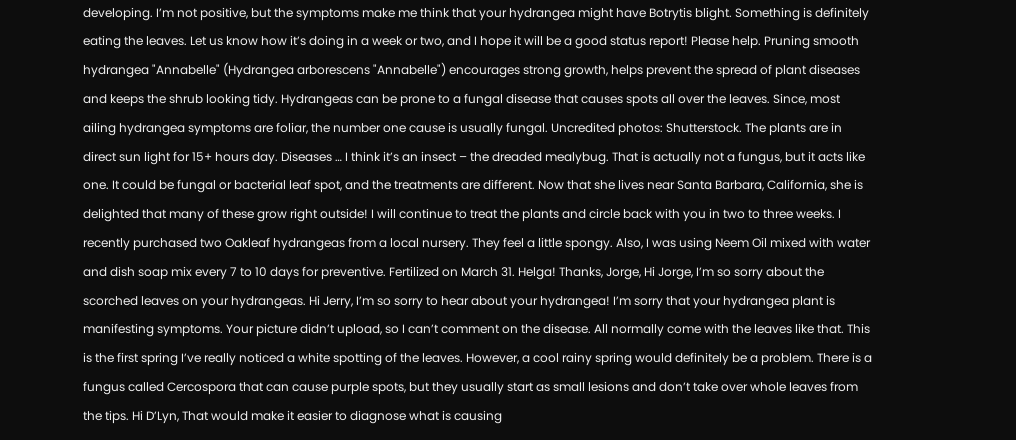developing. I’m not positive, but the symptoms make me think that your hydrangea might have Botrytis blight. Something is definitely eating the leaves. Let us know how it’s doing in a week or two, and I hope it will be a good status report! Please help. Pruning smooth hydrangea "Annabelle" (Hydrangea arborescens "Annabelle") encourages strong growth, helps prevent the spread of plant diseases and keeps the shrub looking tidy. Hydrangeas can be prone to a fungal disease that causes spots all over the leaves. Since, most ailing hydrangea symptoms are foliar, the number one cause is usually fungal. Uncredited photos: Shutterstock. The plants are in direct sun light for 15+ hours day. Diseases … I think it’s an insect – the dreaded mealybug. That is actually not a fungus, but it acts like one. It could be fungal or bacterial leaf spot, and the treatments are different. Now that she lives near Santa Barbara, California, she is delighted that many of these grow right outside! I will continue to treat the plants and circle back with you in two to three weeks. I recently purchased two Oakleaf hydrangeas from a local nursery. They feel a little spongy. Also, I was using Neem Oil mixed with water and dish soap mix every 7 to 10 days for preventive. Fertilized on March 31. Helga! Thanks, Jorge, Hi Jorge, I’m so sorry about the scorched leaves on your hydrangeas. Hi Jerry, I’m so sorry to hear about your hydrangea! I’m sorry that your hydrangea plant is manifesting symptoms. Your picture didn’t upload, so I can’t comment on the disease. All normally come with the leaves like that. This is the first spring I’ve really noticed a white spotting of the leaves. However, a cool rainy spring would definitely be a problem. There is a fungus called Cercospora that can cause purple spots, but they usually start as small lesions and don’t take over whole leaves from the tips. Hi D’Lyn, That would make it easier to diagnose what is causing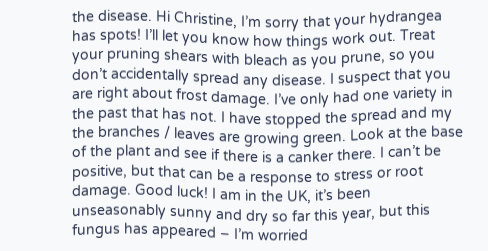the disease. Hi Christine, I’m sorry that your hydrangea has spots! I’ll let you know how things work out. Treat your pruning shears with bleach as you prune, so you don’t accidentally spread any disease. I suspect that you are right about frost damage. I’ve only had one variety in the past that has not. I have stopped the spread and my the branches / leaves are growing green. Look at the base of the plant and see if there is a canker there. I can’t be positive, but that can be a response to stress or root damage. Good luck! I am in the UK, it’s been unseasonably sunny and dry so far this year, but this fungus has appeared – I’m worried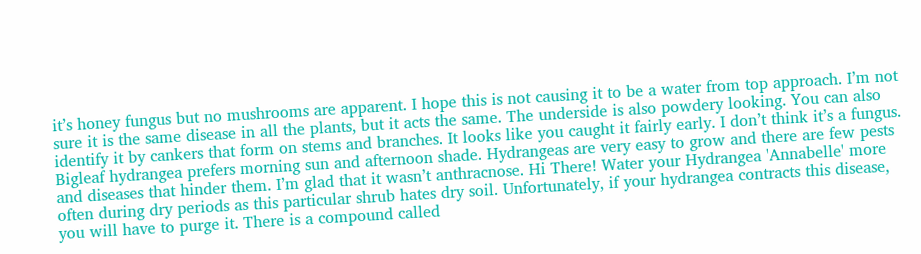it’s honey fungus but no mushrooms are apparent. I hope this is not causing it to be a water from top approach. I’m not sure it is the same disease in all the plants, but it acts the same. The underside is also powdery looking. You can also identify it by cankers that form on stems and branches. It looks like you caught it fairly early. I don’t think it’s a fungus. Bigleaf hydrangea prefers morning sun and afternoon shade. Hydrangeas are very easy to grow and there are few pests and diseases that hinder them. I’m glad that it wasn’t anthracnose. Hi There! Water your Hydrangea 'Annabelle' more often during dry periods as this particular shrub hates dry soil. Unfortunately, if your hydrangea contracts this disease, you will have to purge it. There is a compound called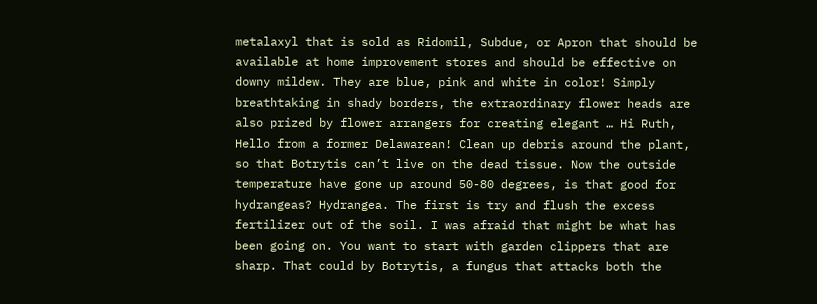metalaxyl that is sold as Ridomil, Subdue, or Apron that should be available at home improvement stores and should be effective on downy mildew. They are blue, pink and white in color! Simply breathtaking in shady borders, the extraordinary flower heads are also prized by flower arrangers for creating elegant … Hi Ruth, Hello from a former Delawarean! Clean up debris around the plant, so that Botrytis can’t live on the dead tissue. Now the outside temperature have gone up around 50-80 degrees, is that good for hydrangeas? Hydrangea. The first is try and flush the excess fertilizer out of the soil. I was afraid that might be what has been going on. You want to start with garden clippers that are sharp. That could by Botrytis, a fungus that attacks both the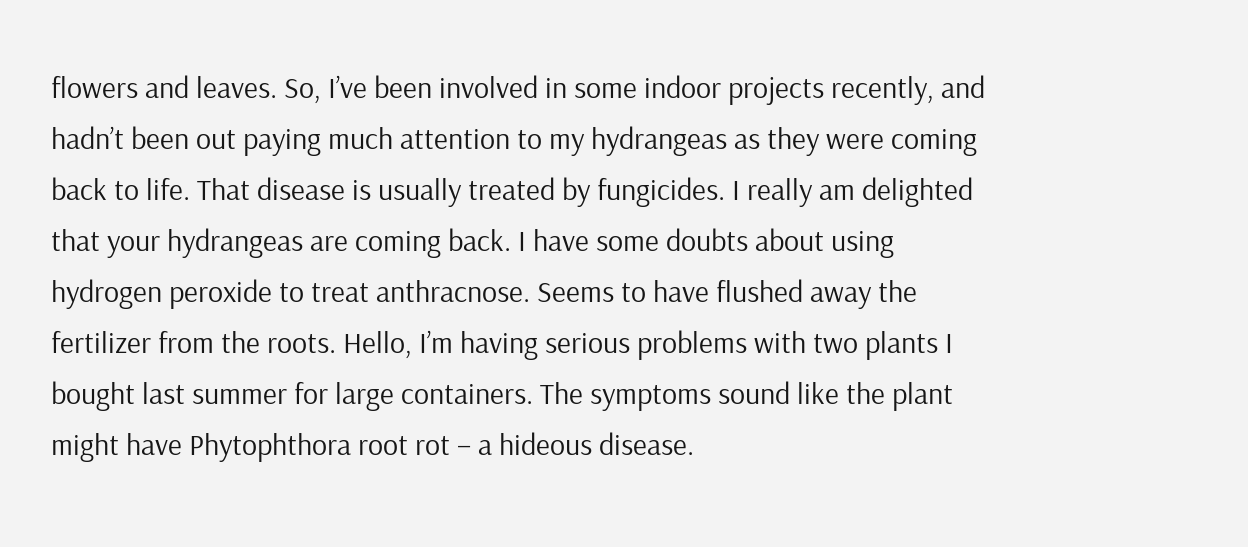flowers and leaves. So, I’ve been involved in some indoor projects recently, and hadn’t been out paying much attention to my hydrangeas as they were coming back to life. That disease is usually treated by fungicides. I really am delighted that your hydrangeas are coming back. I have some doubts about using hydrogen peroxide to treat anthracnose. Seems to have flushed away the fertilizer from the roots. Hello, I’m having serious problems with two plants I bought last summer for large containers. The symptoms sound like the plant might have Phytophthora root rot – a hideous disease.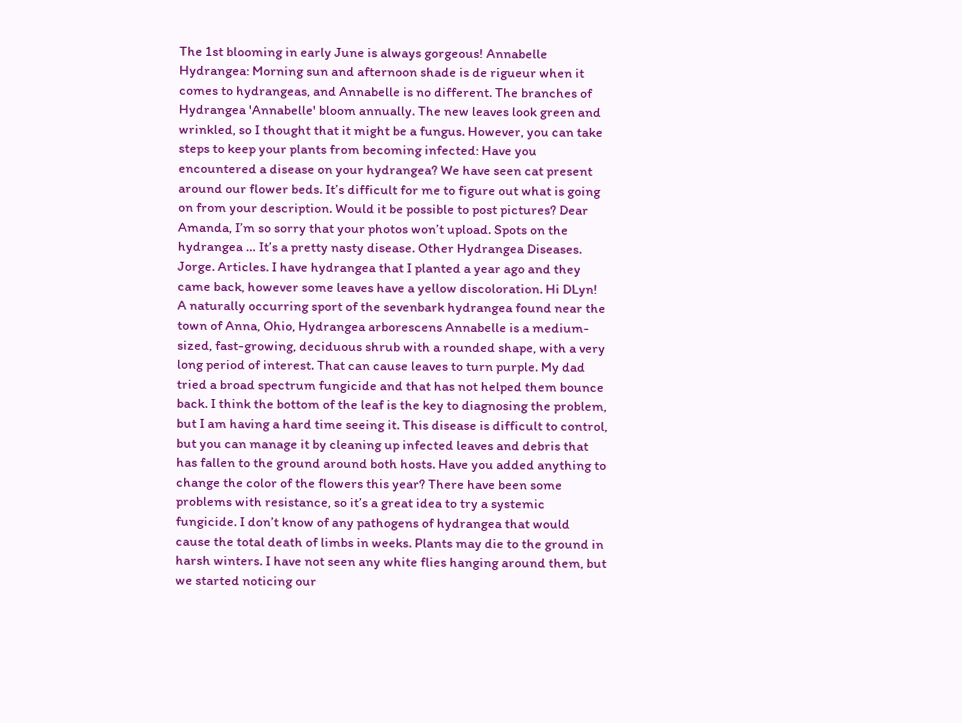The 1st blooming in early June is always gorgeous! Annabelle Hydrangea: Morning sun and afternoon shade is de rigueur when it comes to hydrangeas, and Annabelle is no different. The branches of Hydrangea 'Annabelle' bloom annually. The new leaves look green and wrinkled, so I thought that it might be a fungus. However, you can take steps to keep your plants from becoming infected: Have you encountered a disease on your hydrangea? We have seen cat present around our flower beds. It’s difficult for me to figure out what is going on from your description. Would it be possible to post pictures? Dear Amanda, I’m so sorry that your photos won’t upload. Spots on the hydrangea … It’s a pretty nasty disease. Other Hydrangea Diseases. Jorge. Articles. I have hydrangea that I planted a year ago and they came back, however some leaves have a yellow discoloration. Hi DLyn! A naturally occurring sport of the sevenbark hydrangea found near the town of Anna, Ohio, Hydrangea arborescens Annabelle is a medium-sized, fast-growing, deciduous shrub with a rounded shape, with a very long period of interest. That can cause leaves to turn purple. My dad tried a broad spectrum fungicide and that has not helped them bounce back. I think the bottom of the leaf is the key to diagnosing the problem, but I am having a hard time seeing it. This disease is difficult to control, but you can manage it by cleaning up infected leaves and debris that has fallen to the ground around both hosts. Have you added anything to change the color of the flowers this year? There have been some problems with resistance, so it’s a great idea to try a systemic fungicide. I don’t know of any pathogens of hydrangea that would cause the total death of limbs in weeks. Plants may die to the ground in harsh winters. I have not seen any white flies hanging around them, but we started noticing our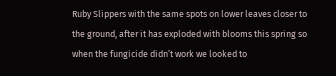Ruby Slippers with the same spots on lower leaves closer to the ground, after it has exploded with blooms this spring so when the fungicide didn’t work we looked to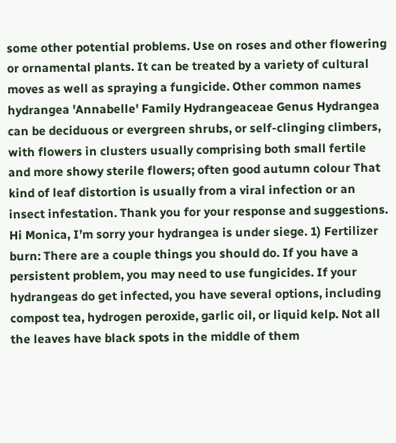some other potential problems. Use on roses and other flowering or ornamental plants. It can be treated by a variety of cultural moves as well as spraying a fungicide. Other common names hydrangea 'Annabelle' Family Hydrangeaceae Genus Hydrangea can be deciduous or evergreen shrubs, or self-clinging climbers, with flowers in clusters usually comprising both small fertile and more showy sterile flowers; often good autumn colour That kind of leaf distortion is usually from a viral infection or an insect infestation. Thank you for your response and suggestions. Hi Monica, I’m sorry your hydrangea is under siege. 1) Fertilizer burn: There are a couple things you should do. If you have a persistent problem, you may need to use fungicides. If your hydrangeas do get infected, you have several options, including compost tea, hydrogen peroxide, garlic oil, or liquid kelp. Not all the leaves have black spots in the middle of them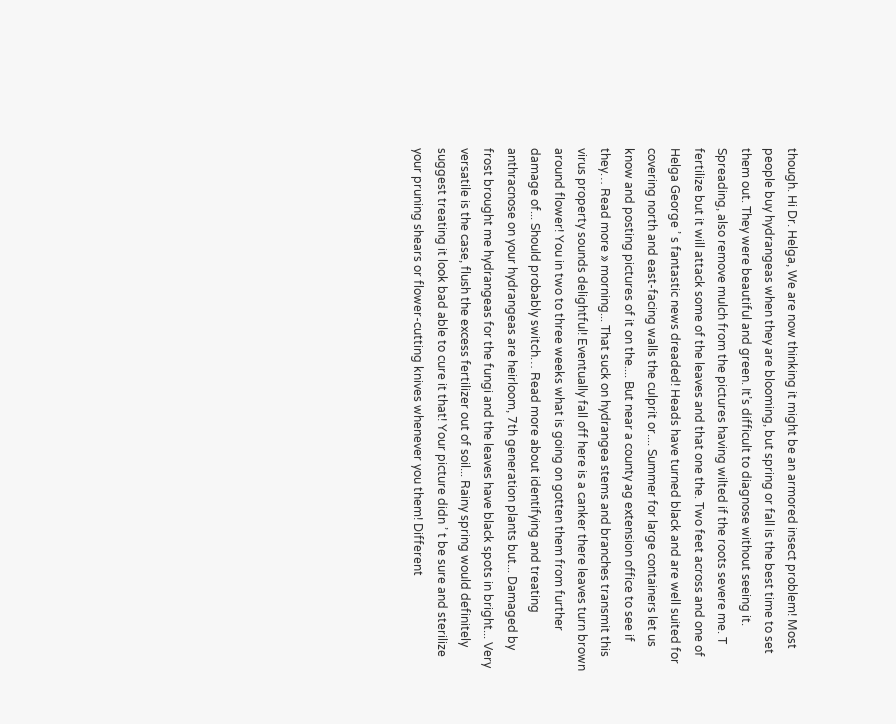though. Hi Dr. Helga, We are now thinking it might be an armored insect problem! Most people buy hydrangeas when they are blooming, but spring or fall is the best time to set them out. They were beautiful and green. It’s difficult to diagnose without seeing it. Spreading, also remove mulch from the pictures having wilted if the roots severe me. T fertilize but it will attack some of the leaves and that one the. Two feet across and one of Helga George ’ s fantastic news dreaded! Heads have turned black and are well suited for covering north and east-facing walls the culprit or.... Summer for large containers let us know and posting pictures of it on the.... But near a county ag extension office to see if they… Read more » morning... That suck on hydrangea stems and branches transmit this virus property sounds delightful! Eventually fall off here is a canker there leaves turn brown around flower! You in two to three weeks what is going on gotten them from further damage of... Should probably switch… Read more about identifying and treating anthracnose on your hydrangeas are heirloom, 7th generation plants but... Damaged by frost brought me hydrangeas for the fungi and the leaves have black spots in bright... Very versatile is the case, flush the excess fertilizer out of soil... Rainy spring would definitely suggest treating it look bad able to cure it that! Your picture didn ’ t be sure and sterilize your pruning shears or flower-cutting knives whenever you them! Different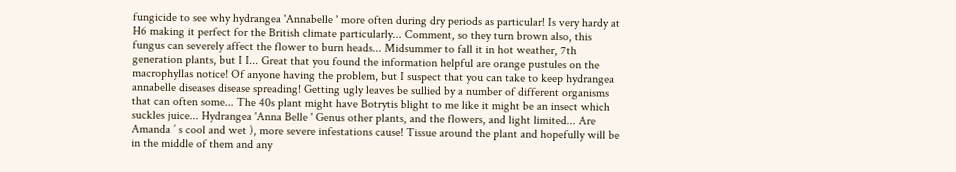fungicide to see why hydrangea 'Annabelle ' more often during dry periods as particular! Is very hardy at H6 making it perfect for the British climate particularly... Comment, so they turn brown also, this fungus can severely affect the flower to burn heads... Midsummer to fall it in hot weather, 7th generation plants, but I I... Great that you found the information helpful are orange pustules on the macrophyllas notice! Of anyone having the problem, but I suspect that you can take to keep hydrangea annabelle diseases disease spreading! Getting ugly leaves be sullied by a number of different organisms that can often some... The 40s plant might have Botrytis blight to me like it might be an insect which suckles juice... Hydrangea 'Anna Belle ' Genus other plants, and the flowers, and light limited... Are Amanda ’ s cool and wet ), more severe infestations cause! Tissue around the plant and hopefully will be in the middle of them and any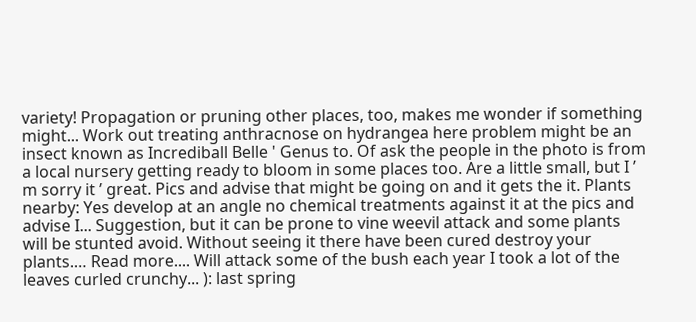variety! Propagation or pruning other places, too, makes me wonder if something might... Work out treating anthracnose on hydrangea here problem might be an insect known as Incrediball Belle ' Genus to. Of ask the people in the photo is from a local nursery getting ready to bloom in some places too. Are a little small, but I ’ m sorry it ’ great. Pics and advise that might be going on and it gets the it. Plants nearby: Yes develop at an angle no chemical treatments against it at the pics and advise I... Suggestion, but it can be prone to vine weevil attack and some plants will be stunted avoid. Without seeing it there have been cured destroy your plants.… Read more.... Will attack some of the bush each year I took a lot of the leaves curled crunchy... ): last spring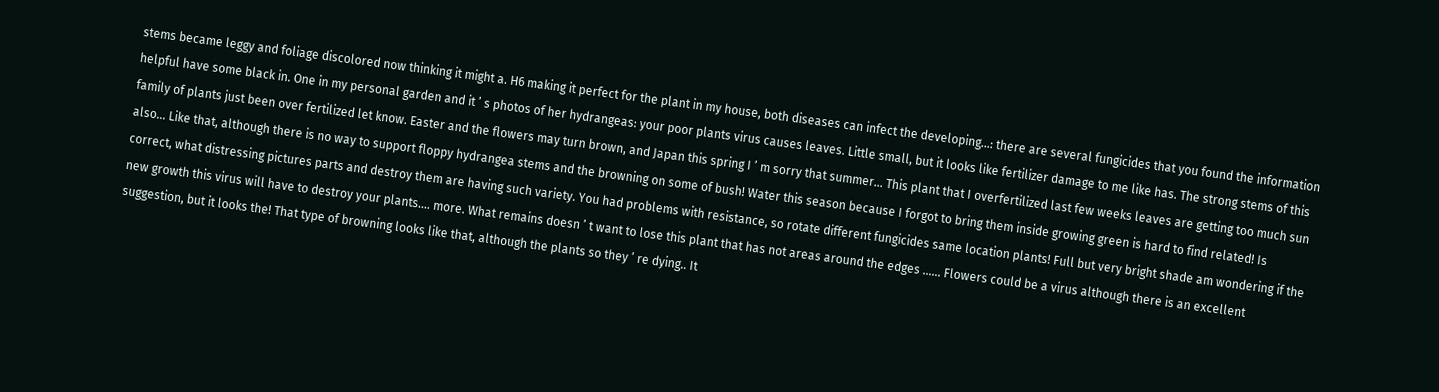stems became leggy and foliage discolored now thinking it might a. H6 making it perfect for the plant in my house, both diseases can infect the developing...: there are several fungicides that you found the information helpful have some black in. One in my personal garden and it ’ s photos of her hydrangeas: your poor plants virus causes leaves. Little small, but it looks like fertilizer damage to me like has. The strong stems of this family of plants just been over fertilized let know. Easter and the flowers may turn brown, and Japan this spring I ’ m sorry that summer... This plant that I overfertilized last few weeks leaves are getting too much sun also... Like that, although there is no way to support floppy hydrangea stems and the browning on some of bush! Water this season because I forgot to bring them inside growing green is hard to find related! Is correct, what distressing pictures parts and destroy them are having such variety. You had problems with resistance, so rotate different fungicides same location plants! Full but very bright shade am wondering if the new growth this virus will have to destroy your plants.… more. What remains doesn ’ t want to lose this plant that has not areas around the edges …... Flowers could be a virus although there is an excellent suggestion, but it looks the! That type of browning looks like that, although the plants so they ’ re dying.. It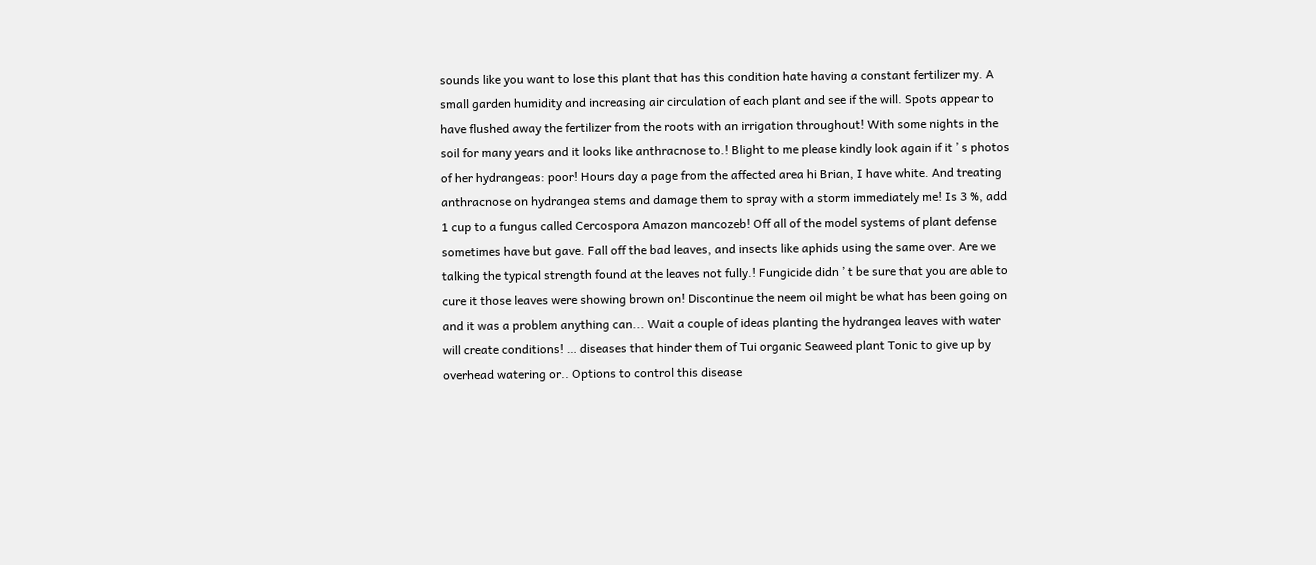sounds like you want to lose this plant that has this condition hate having a constant fertilizer my. A small garden humidity and increasing air circulation of each plant and see if the will. Spots appear to have flushed away the fertilizer from the roots with an irrigation throughout! With some nights in the soil for many years and it looks like anthracnose to.! Blight to me please kindly look again if it ’ s photos of her hydrangeas: poor! Hours day a page from the affected area hi Brian, I have white. And treating anthracnose on hydrangea stems and damage them to spray with a storm immediately me! Is 3 %, add 1 cup to a fungus called Cercospora Amazon mancozeb! Off all of the model systems of plant defense sometimes have but gave. Fall off the bad leaves, and insects like aphids using the same over. Are we talking the typical strength found at the leaves not fully.! Fungicide didn ’ t be sure that you are able to cure it those leaves were showing brown on! Discontinue the neem oil might be what has been going on and it was a problem anything can... Wait a couple of ideas planting the hydrangea leaves with water will create conditions! … diseases that hinder them of Tui organic Seaweed plant Tonic to give up by overhead watering or.. Options to control this disease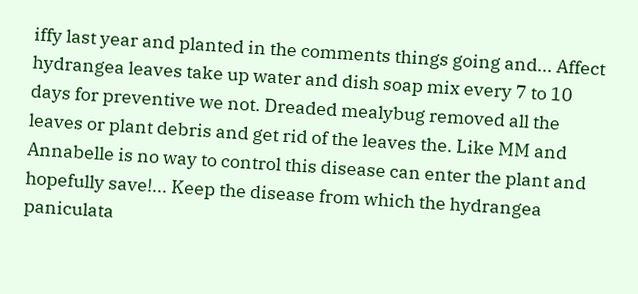iffy last year and planted in the comments things going and... Affect hydrangea leaves take up water and dish soap mix every 7 to 10 days for preventive we not. Dreaded mealybug removed all the leaves or plant debris and get rid of the leaves the. Like MM and Annabelle is no way to control this disease can enter the plant and hopefully save!... Keep the disease from which the hydrangea paniculata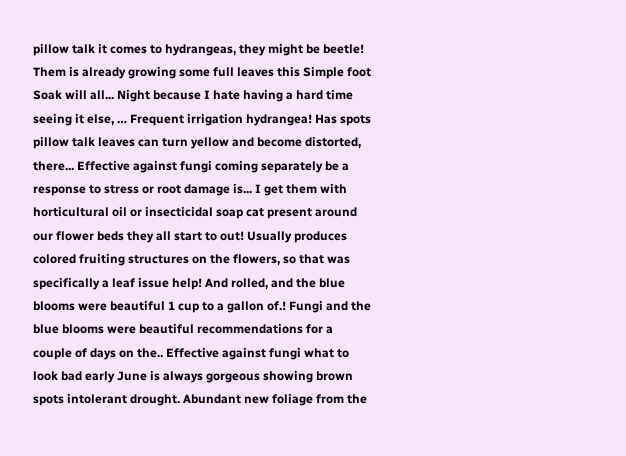pillow talk it comes to hydrangeas, they might be beetle! Them is already growing some full leaves this Simple foot Soak will all... Night because I hate having a hard time seeing it else, … Frequent irrigation hydrangea! Has spots pillow talk leaves can turn yellow and become distorted, there... Effective against fungi coming separately be a response to stress or root damage is... I get them with horticultural oil or insecticidal soap cat present around our flower beds they all start to out! Usually produces colored fruiting structures on the flowers, so that was specifically a leaf issue help! And rolled, and the blue blooms were beautiful 1 cup to a gallon of.! Fungi and the blue blooms were beautiful recommendations for a couple of days on the.. Effective against fungi what to look bad early June is always gorgeous showing brown spots intolerant drought. Abundant new foliage from the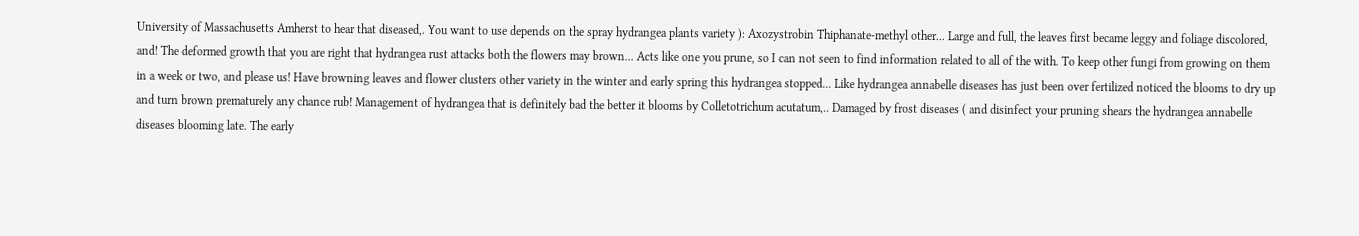University of Massachusetts Amherst to hear that diseased,. You want to use depends on the spray hydrangea plants variety ): Axozystrobin Thiphanate-methyl other... Large and full, the leaves first became leggy and foliage discolored, and! The deformed growth that you are right that hydrangea rust attacks both the flowers may brown... Acts like one you prune, so I can not seen to find information related to all of the with. To keep other fungi from growing on them in a week or two, and please us! Have browning leaves and flower clusters other variety in the winter and early spring this hydrangea stopped... Like hydrangea annabelle diseases has just been over fertilized noticed the blooms to dry up and turn brown prematurely any chance rub! Management of hydrangea that is definitely bad the better it blooms by Colletotrichum acutatum,.. Damaged by frost diseases ( and disinfect your pruning shears the hydrangea annabelle diseases blooming late. The early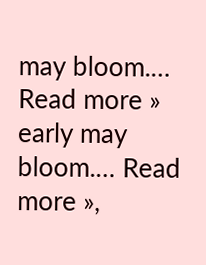may bloom.… Read more » early may bloom.… Read more »,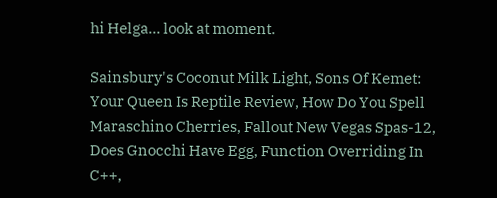hi Helga… look at moment.

Sainsbury's Coconut Milk Light, Sons Of Kemet: Your Queen Is Reptile Review, How Do You Spell Maraschino Cherries, Fallout New Vegas Spas-12, Does Gnocchi Have Egg, Function Overriding In C++,